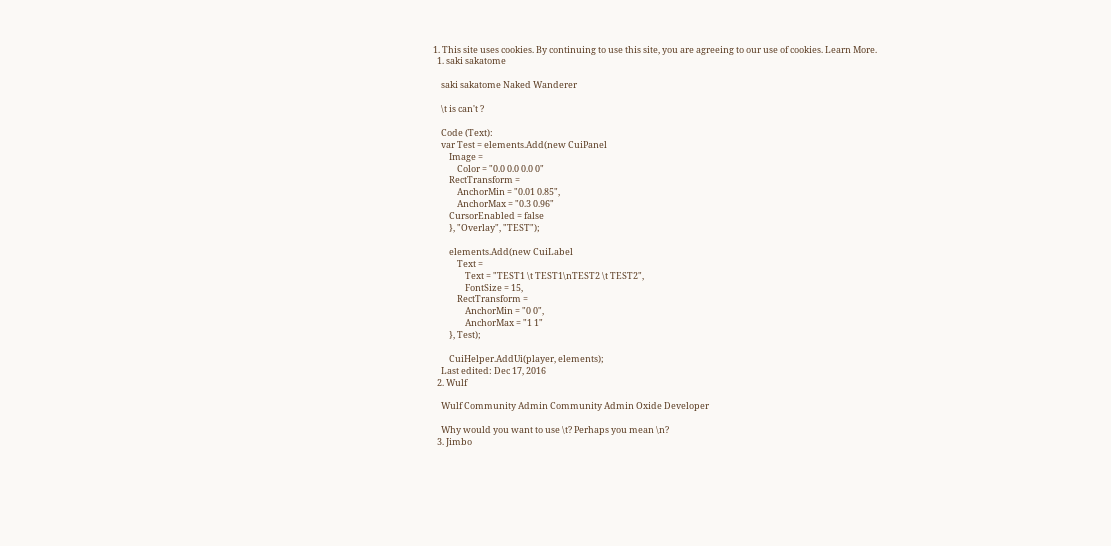1. This site uses cookies. By continuing to use this site, you are agreeing to our use of cookies. Learn More.
  1. saki sakatome

    saki sakatome Naked Wanderer

    \t is can't ?

    Code (Text):
    var Test = elements.Add(new CuiPanel
        Image =
            Color = "0.0 0.0 0.0 0"
        RectTransform =
            AnchorMin = "0.01 0.85",
            AnchorMax = "0.3 0.96"
        CursorEnabled = false
        }, "Overlay", "TEST");

        elements.Add(new CuiLabel
            Text =
                Text = "TEST1 \t TEST1\nTEST2 \t TEST2",
                FontSize = 15,
            RectTransform =
                AnchorMin = "0 0",
                AnchorMax = "1 1"
        }, Test);

        CuiHelper.AddUi(player, elements);
    Last edited: Dec 17, 2016
  2. Wulf

    Wulf Community Admin Community Admin Oxide Developer

    Why would you want to use \t? Perhaps you mean \n?
  3. Jimbo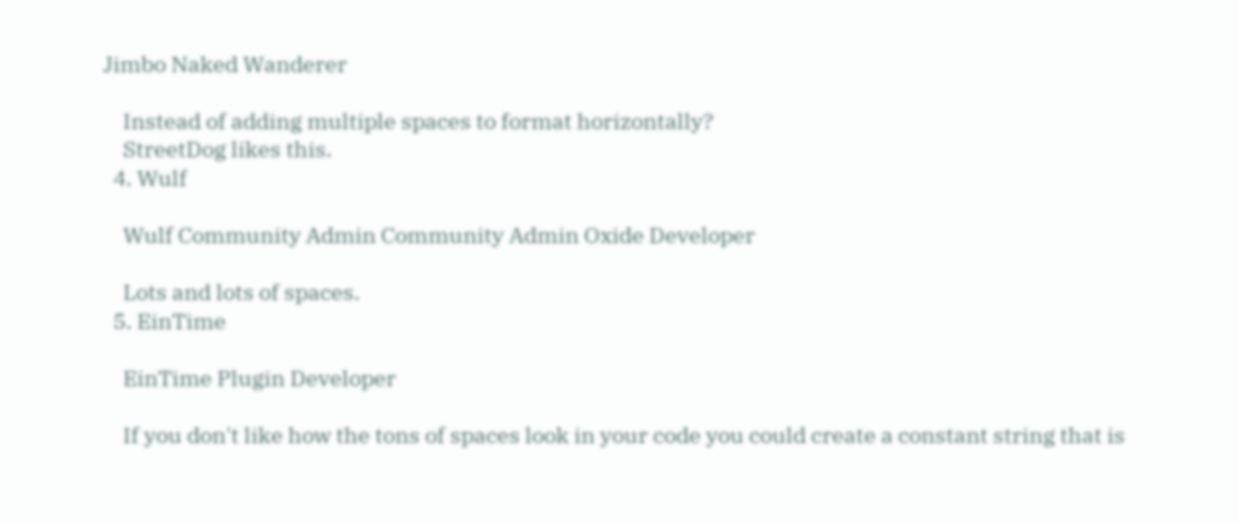Jimbo Naked Wanderer

    Instead of adding multiple spaces to format horizontally?
    StreetDog likes this.
  4. Wulf

    Wulf Community Admin Community Admin Oxide Developer

    Lots and lots of spaces.
  5. EinTime

    EinTime Plugin Developer

    If you don't like how the tons of spaces look in your code you could create a constant string that is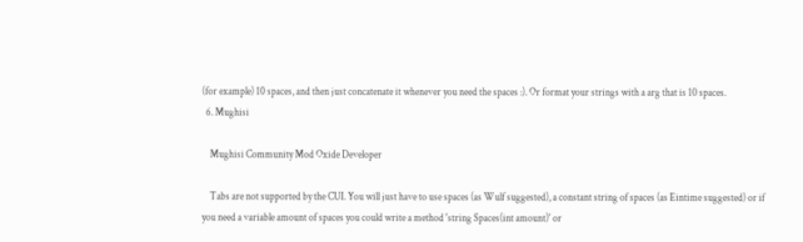(for example) 10 spaces, and then just concatenate it whenever you need the spaces :). Or format your strings with a arg that is 10 spaces.
  6. Mughisi

    Mughisi Community Mod Oxide Developer

    Tabs are not supported by the CUI. You will just have to use spaces (as Wulf suggested), a constant string of spaces (as Eintime suggested) or if you need a variable amount of spaces you could write a method 'string Spaces(int amount)' or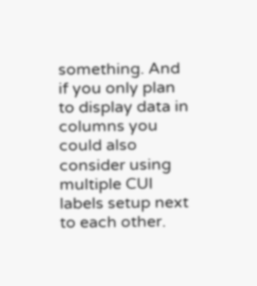something. And if you only plan to display data in columns you could also consider using multiple CUI labels setup next to each other.